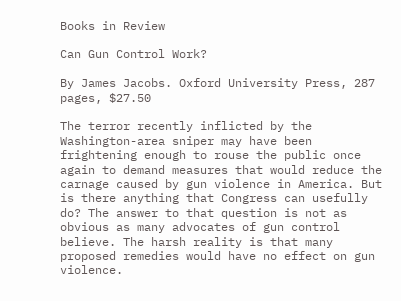Books in Review

Can Gun Control Work?

By James Jacobs. Oxford University Press, 287 pages, $27.50

The terror recently inflicted by the Washington-area sniper may have been frightening enough to rouse the public once again to demand measures that would reduce the carnage caused by gun violence in America. But is there anything that Congress can usefully do? The answer to that question is not as obvious as many advocates of gun control believe. The harsh reality is that many proposed remedies would have no effect on gun violence.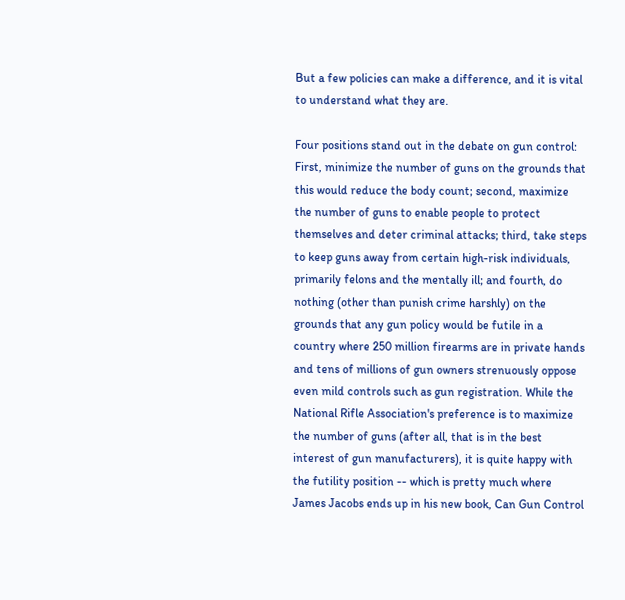But a few policies can make a difference, and it is vital to understand what they are.

Four positions stand out in the debate on gun control: First, minimize the number of guns on the grounds that this would reduce the body count; second, maximize the number of guns to enable people to protect themselves and deter criminal attacks; third, take steps to keep guns away from certain high-risk individuals, primarily felons and the mentally ill; and fourth, do nothing (other than punish crime harshly) on the grounds that any gun policy would be futile in a country where 250 million firearms are in private hands and tens of millions of gun owners strenuously oppose even mild controls such as gun registration. While the National Rifle Association's preference is to maximize the number of guns (after all, that is in the best interest of gun manufacturers), it is quite happy with the futility position -- which is pretty much where James Jacobs ends up in his new book, Can Gun Control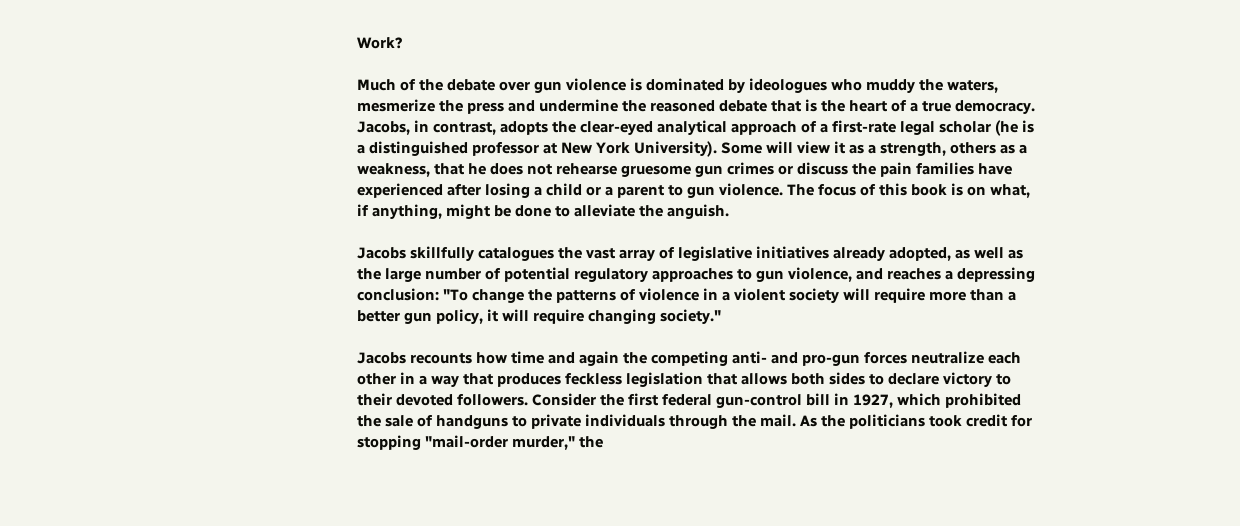Work?

Much of the debate over gun violence is dominated by ideologues who muddy the waters, mesmerize the press and undermine the reasoned debate that is the heart of a true democracy. Jacobs, in contrast, adopts the clear-eyed analytical approach of a first-rate legal scholar (he is a distinguished professor at New York University). Some will view it as a strength, others as a weakness, that he does not rehearse gruesome gun crimes or discuss the pain families have experienced after losing a child or a parent to gun violence. The focus of this book is on what, if anything, might be done to alleviate the anguish.

Jacobs skillfully catalogues the vast array of legislative initiatives already adopted, as well as the large number of potential regulatory approaches to gun violence, and reaches a depressing conclusion: "To change the patterns of violence in a violent society will require more than a better gun policy, it will require changing society."

Jacobs recounts how time and again the competing anti- and pro-gun forces neutralize each other in a way that produces feckless legislation that allows both sides to declare victory to their devoted followers. Consider the first federal gun-control bill in 1927, which prohibited the sale of handguns to private individuals through the mail. As the politicians took credit for stopping "mail-order murder," the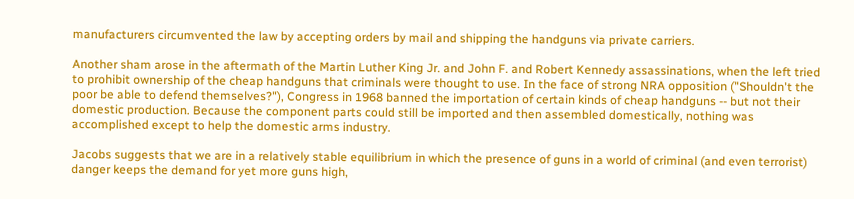manufacturers circumvented the law by accepting orders by mail and shipping the handguns via private carriers.

Another sham arose in the aftermath of the Martin Luther King Jr. and John F. and Robert Kennedy assassinations, when the left tried to prohibit ownership of the cheap handguns that criminals were thought to use. In the face of strong NRA opposition ("Shouldn't the poor be able to defend themselves?"), Congress in 1968 banned the importation of certain kinds of cheap handguns -- but not their domestic production. Because the component parts could still be imported and then assembled domestically, nothing was accomplished except to help the domestic arms industry.

Jacobs suggests that we are in a relatively stable equilibrium in which the presence of guns in a world of criminal (and even terrorist) danger keeps the demand for yet more guns high,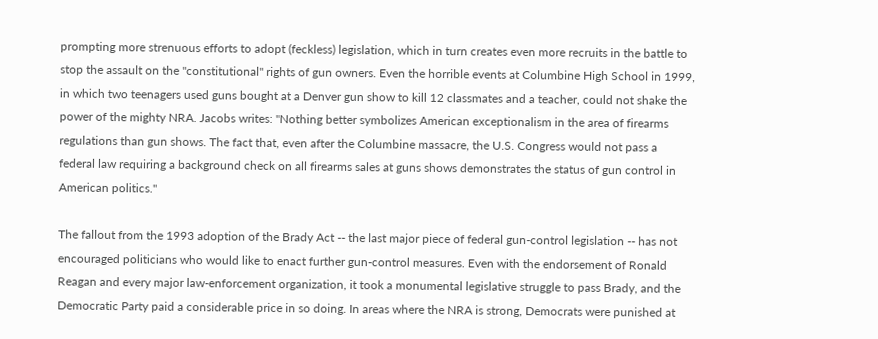prompting more strenuous efforts to adopt (feckless) legislation, which in turn creates even more recruits in the battle to stop the assault on the "constitutional" rights of gun owners. Even the horrible events at Columbine High School in 1999, in which two teenagers used guns bought at a Denver gun show to kill 12 classmates and a teacher, could not shake the power of the mighty NRA. Jacobs writes: "Nothing better symbolizes American exceptionalism in the area of firearms regulations than gun shows. The fact that, even after the Columbine massacre, the U.S. Congress would not pass a federal law requiring a background check on all firearms sales at guns shows demonstrates the status of gun control in American politics."

The fallout from the 1993 adoption of the Brady Act -- the last major piece of federal gun-control legislation -- has not encouraged politicians who would like to enact further gun-control measures. Even with the endorsement of Ronald Reagan and every major law-enforcement organization, it took a monumental legislative struggle to pass Brady, and the Democratic Party paid a considerable price in so doing. In areas where the NRA is strong, Democrats were punished at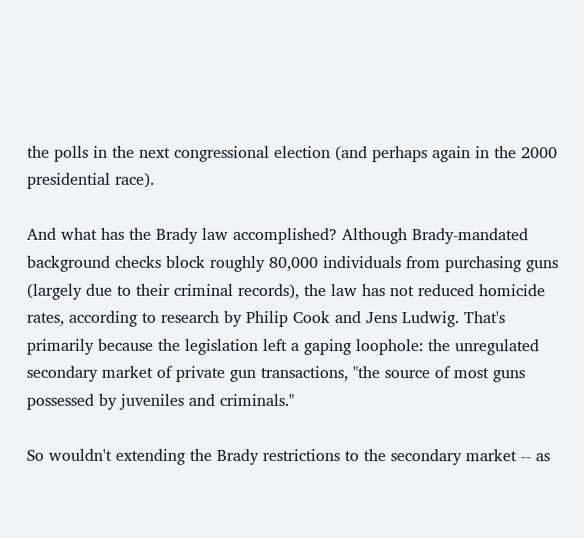the polls in the next congressional election (and perhaps again in the 2000 presidential race).

And what has the Brady law accomplished? Although Brady-mandated background checks block roughly 80,000 individuals from purchasing guns (largely due to their criminal records), the law has not reduced homicide rates, according to research by Philip Cook and Jens Ludwig. That's primarily because the legislation left a gaping loophole: the unregulated secondary market of private gun transactions, "the source of most guns possessed by juveniles and criminals."

So wouldn't extending the Brady restrictions to the secondary market -- as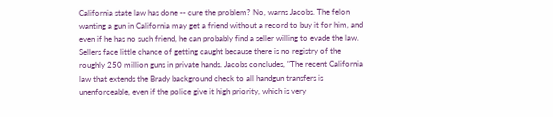California state law has done -- cure the problem? No, warns Jacobs. The felon wanting a gun in California may get a friend without a record to buy it for him, and even if he has no such friend, he can probably find a seller willing to evade the law. Sellers face little chance of getting caught because there is no registry of the roughly 250 million guns in private hands. Jacobs concludes, "The recent California law that extends the Brady background check to all handgun transfers is unenforceable, even if the police give it high priority, which is very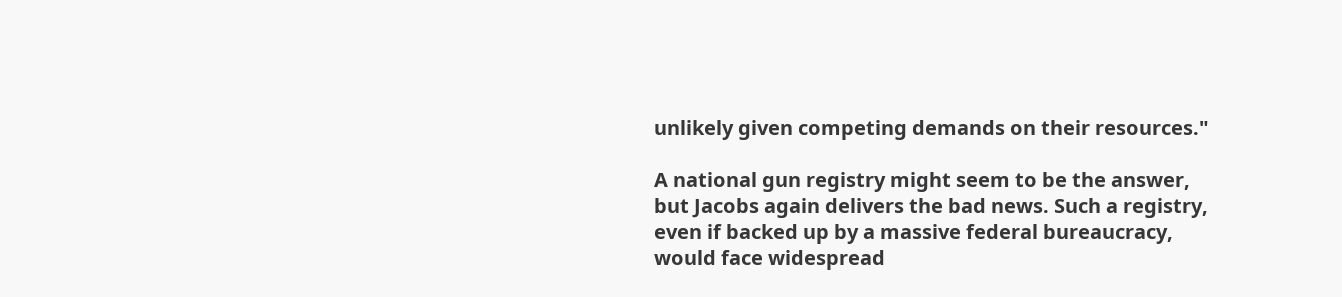unlikely given competing demands on their resources."

A national gun registry might seem to be the answer, but Jacobs again delivers the bad news. Such a registry, even if backed up by a massive federal bureaucracy, would face widespread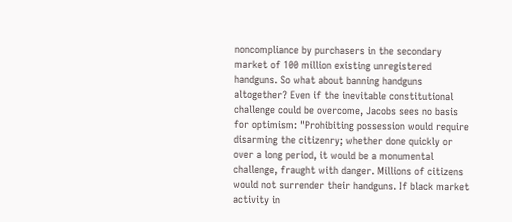noncompliance by purchasers in the secondary market of 100 million existing unregistered handguns. So what about banning handguns altogether? Even if the inevitable constitutional challenge could be overcome, Jacobs sees no basis for optimism: "Prohibiting possession would require disarming the citizenry; whether done quickly or over a long period, it would be a monumental challenge, fraught with danger. Millions of citizens would not surrender their handguns. If black market activity in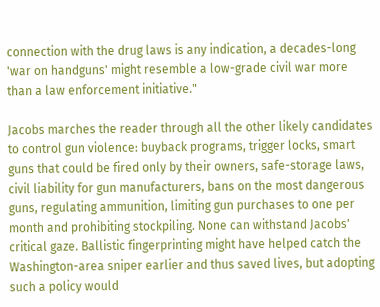connection with the drug laws is any indication, a decades-long 'war on handguns' might resemble a low-grade civil war more than a law enforcement initiative."

Jacobs marches the reader through all the other likely candidates to control gun violence: buyback programs, trigger locks, smart guns that could be fired only by their owners, safe-storage laws, civil liability for gun manufacturers, bans on the most dangerous guns, regulating ammunition, limiting gun purchases to one per month and prohibiting stockpiling. None can withstand Jacobs' critical gaze. Ballistic fingerprinting might have helped catch the Washington-area sniper earlier and thus saved lives, but adopting such a policy would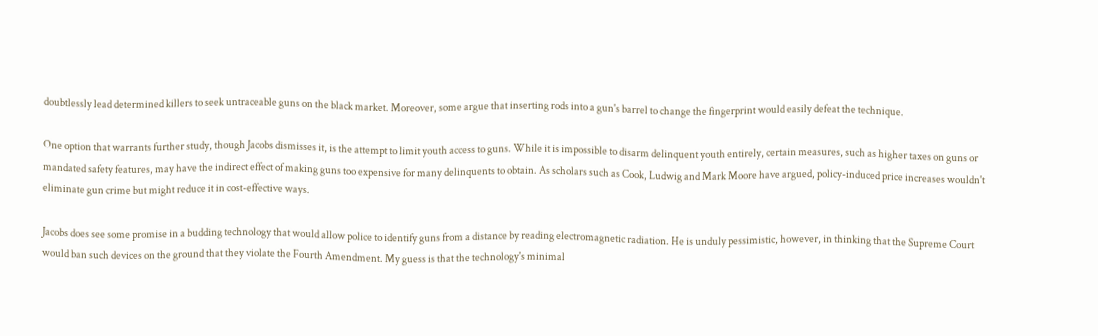doubtlessly lead determined killers to seek untraceable guns on the black market. Moreover, some argue that inserting rods into a gun's barrel to change the fingerprint would easily defeat the technique.

One option that warrants further study, though Jacobs dismisses it, is the attempt to limit youth access to guns. While it is impossible to disarm delinquent youth entirely, certain measures, such as higher taxes on guns or mandated safety features, may have the indirect effect of making guns too expensive for many delinquents to obtain. As scholars such as Cook, Ludwig and Mark Moore have argued, policy-induced price increases wouldn't eliminate gun crime but might reduce it in cost-effective ways.

Jacobs does see some promise in a budding technology that would allow police to identify guns from a distance by reading electromagnetic radiation. He is unduly pessimistic, however, in thinking that the Supreme Court would ban such devices on the ground that they violate the Fourth Amendment. My guess is that the technology's minimal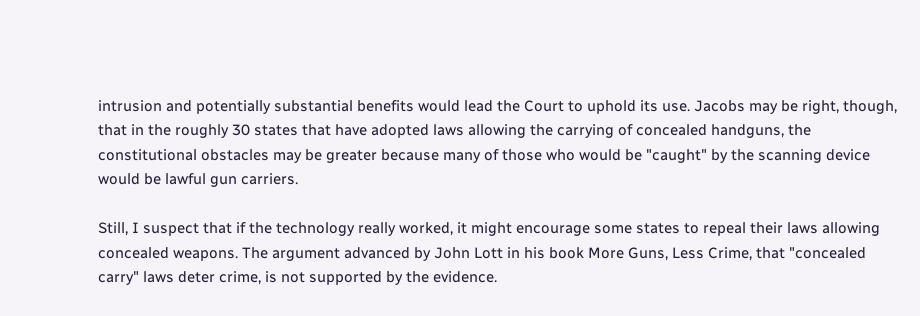intrusion and potentially substantial benefits would lead the Court to uphold its use. Jacobs may be right, though, that in the roughly 30 states that have adopted laws allowing the carrying of concealed handguns, the constitutional obstacles may be greater because many of those who would be "caught" by the scanning device would be lawful gun carriers.

Still, I suspect that if the technology really worked, it might encourage some states to repeal their laws allowing concealed weapons. The argument advanced by John Lott in his book More Guns, Less Crime, that "concealed carry" laws deter crime, is not supported by the evidence.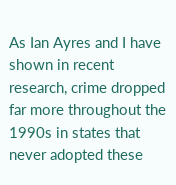As Ian Ayres and I have shown in recent research, crime dropped far more throughout the 1990s in states that never adopted these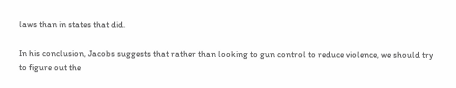laws than in states that did.

In his conclusion, Jacobs suggests that rather than looking to gun control to reduce violence, we should try to figure out the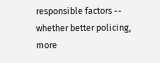responsible factors -- whether better policing, more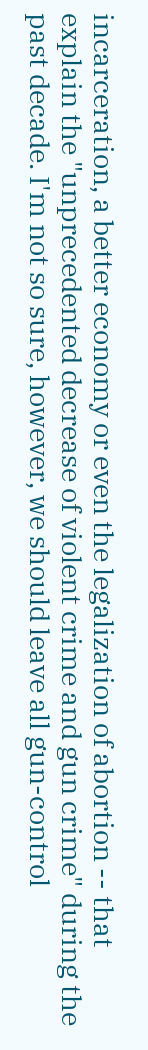incarceration, a better economy or even the legalization of abortion -- that explain the "unprecedented decrease of violent crime and gun crime" during the past decade. I'm not so sure, however, we should leave all gun-control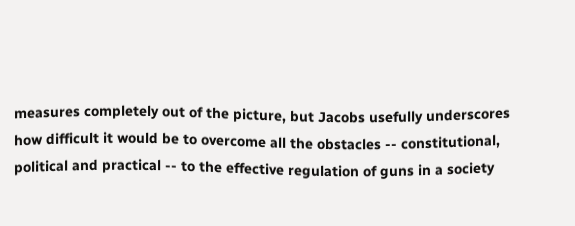measures completely out of the picture, but Jacobs usefully underscores how difficult it would be to overcome all the obstacles -- constitutional, political and practical -- to the effective regulation of guns in a society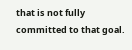that is not fully committed to that goal.